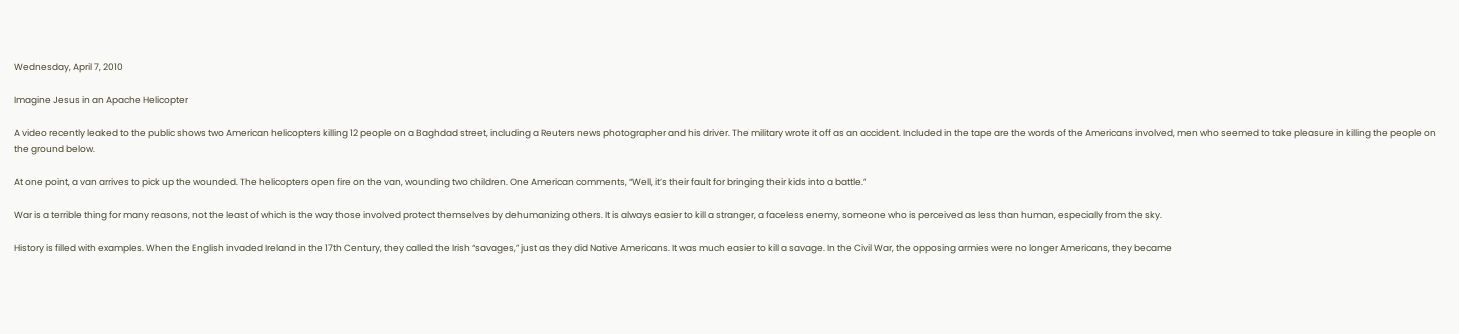Wednesday, April 7, 2010

Imagine Jesus in an Apache Helicopter

A video recently leaked to the public shows two American helicopters killing 12 people on a Baghdad street, including a Reuters news photographer and his driver. The military wrote it off as an accident. Included in the tape are the words of the Americans involved, men who seemed to take pleasure in killing the people on the ground below.

At one point, a van arrives to pick up the wounded. The helicopters open fire on the van, wounding two children. One American comments, “Well, it’s their fault for bringing their kids into a battle.”

War is a terrible thing for many reasons, not the least of which is the way those involved protect themselves by dehumanizing others. It is always easier to kill a stranger, a faceless enemy, someone who is perceived as less than human, especially from the sky.

History is filled with examples. When the English invaded Ireland in the 17th Century, they called the Irish “savages,” just as they did Native Americans. It was much easier to kill a savage. In the Civil War, the opposing armies were no longer Americans, they became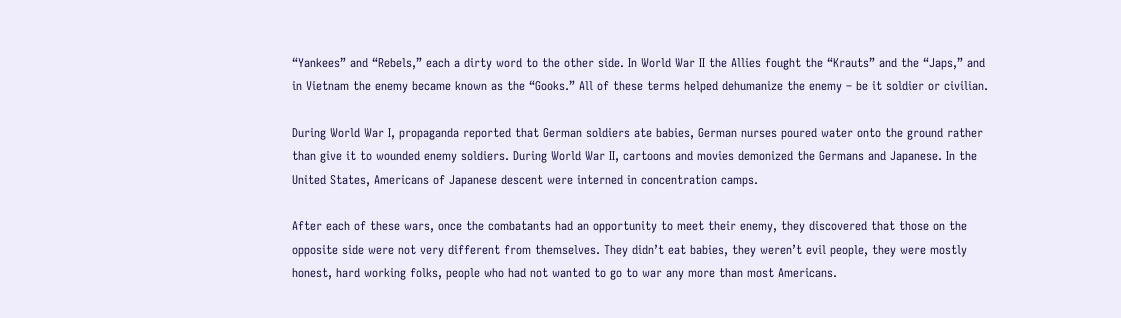“Yankees” and “Rebels,” each a dirty word to the other side. In World War II the Allies fought the “Krauts” and the “Japs,” and in Vietnam the enemy became known as the “Gooks.” All of these terms helped dehumanize the enemy – be it soldier or civilian.

During World War I, propaganda reported that German soldiers ate babies, German nurses poured water onto the ground rather than give it to wounded enemy soldiers. During World War II, cartoons and movies demonized the Germans and Japanese. In the United States, Americans of Japanese descent were interned in concentration camps.

After each of these wars, once the combatants had an opportunity to meet their enemy, they discovered that those on the opposite side were not very different from themselves. They didn’t eat babies, they weren’t evil people, they were mostly honest, hard working folks, people who had not wanted to go to war any more than most Americans.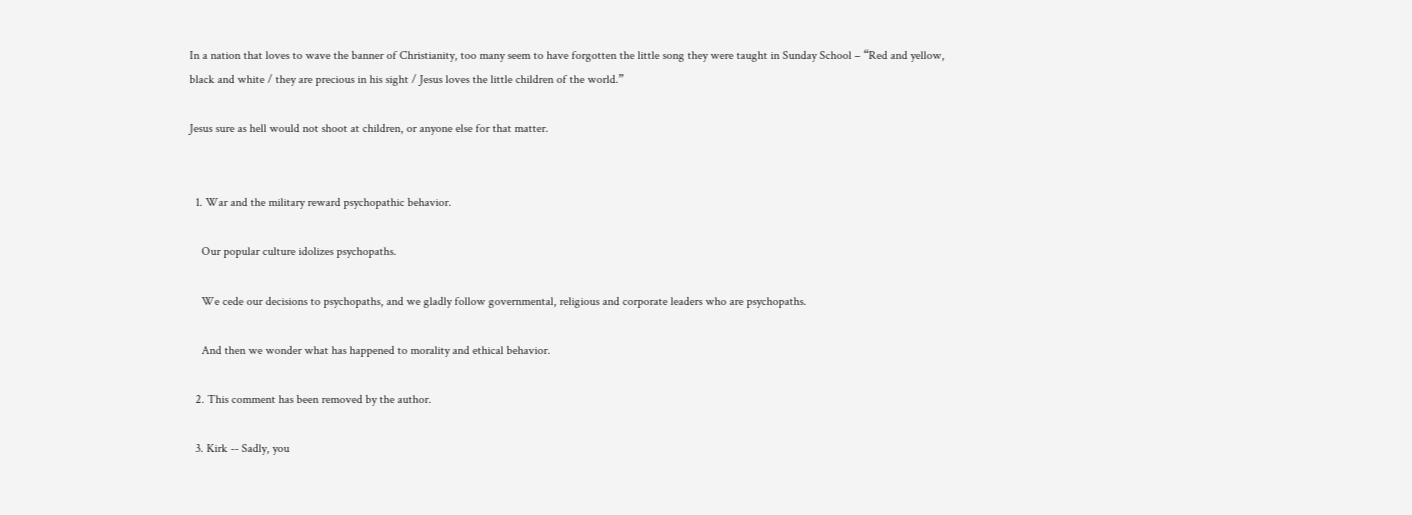In a nation that loves to wave the banner of Christianity, too many seem to have forgotten the little song they were taught in Sunday School – “Red and yellow, black and white / they are precious in his sight / Jesus loves the little children of the world.”

Jesus sure as hell would not shoot at children, or anyone else for that matter.


  1. War and the military reward psychopathic behavior.

    Our popular culture idolizes psychopaths.

    We cede our decisions to psychopaths, and we gladly follow governmental, religious and corporate leaders who are psychopaths.

    And then we wonder what has happened to morality and ethical behavior.

  2. This comment has been removed by the author.

  3. Kirk -- Sadly, you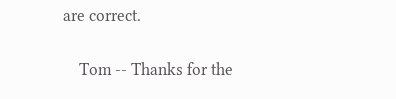are correct.

    Tom -- Thanks for the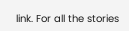link. For all the stories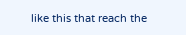like this that reach the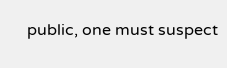public, one must suspect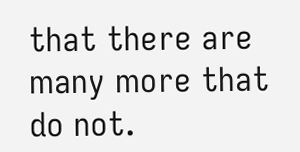that there are many more that do not.